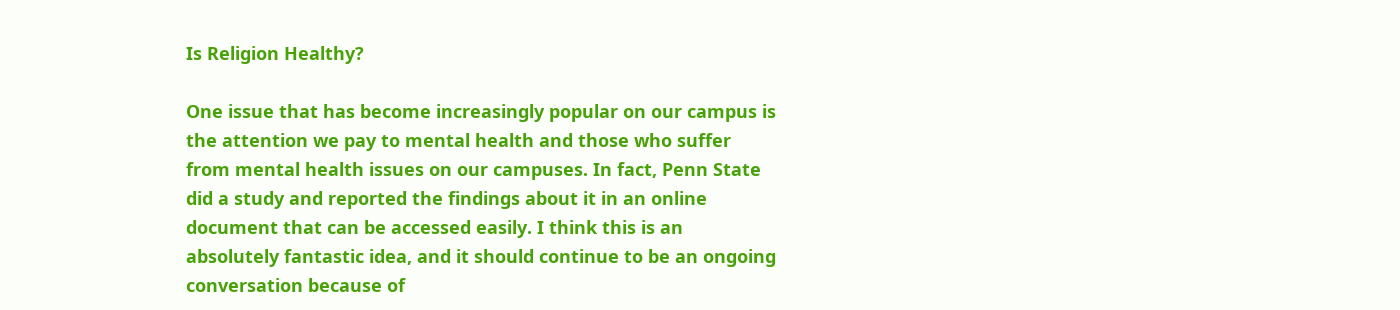Is Religion Healthy?

One issue that has become increasingly popular on our campus is the attention we pay to mental health and those who suffer from mental health issues on our campuses. In fact, Penn State did a study and reported the findings about it in an online document that can be accessed easily. I think this is an absolutely fantastic idea, and it should continue to be an ongoing conversation because of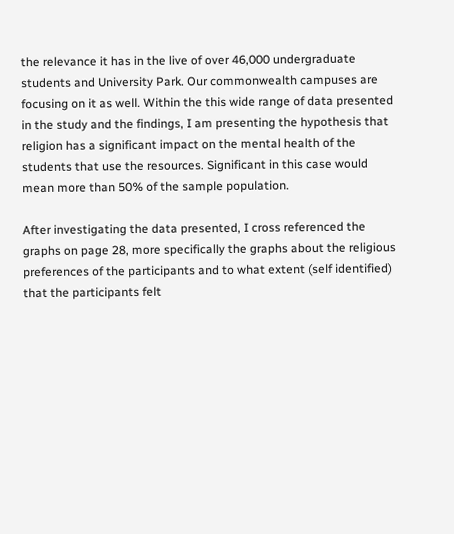the relevance it has in the live of over 46,000 undergraduate students and University Park. Our commonwealth campuses are focusing on it as well. Within the this wide range of data presented in the study and the findings, I am presenting the hypothesis that religion has a significant impact on the mental health of the students that use the resources. Significant in this case would mean more than 50% of the sample population.

After investigating the data presented, I cross referenced the graphs on page 28, more specifically the graphs about the religious preferences of the participants and to what extent (self identified) that the participants felt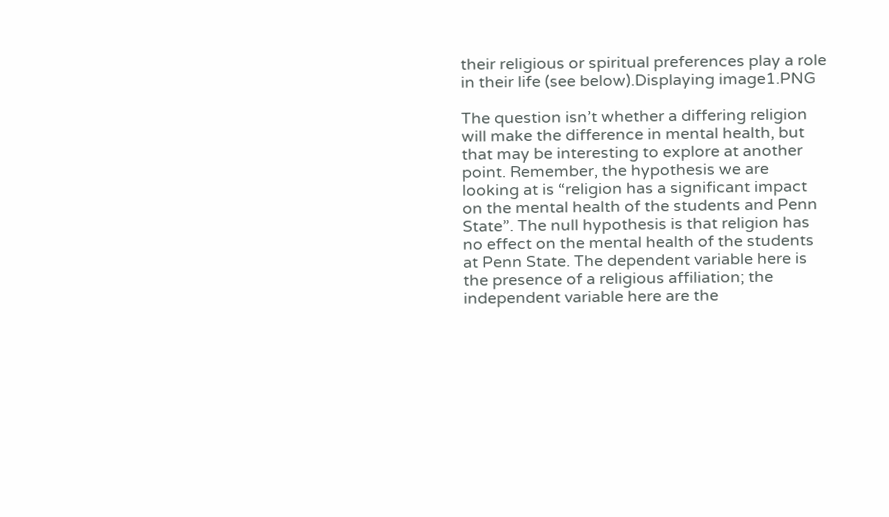their religious or spiritual preferences play a role in their life (see below).Displaying image1.PNG

The question isn’t whether a differing religion will make the difference in mental health, but that may be interesting to explore at another point. Remember, the hypothesis we are looking at is “religion has a significant impact on the mental health of the students and Penn State”. The null hypothesis is that religion has no effect on the mental health of the students at Penn State. The dependent variable here is the presence of a religious affiliation; the independent variable here are the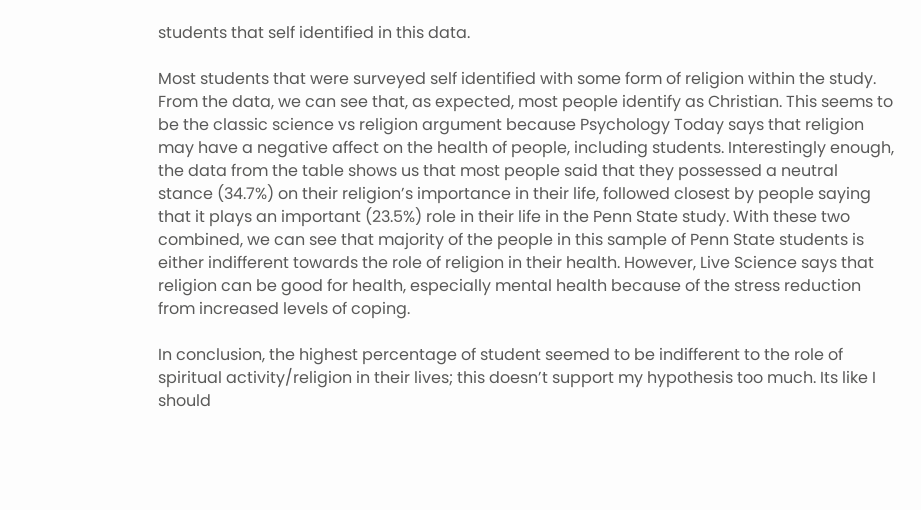students that self identified in this data.

Most students that were surveyed self identified with some form of religion within the study. From the data, we can see that, as expected, most people identify as Christian. This seems to be the classic science vs religion argument because Psychology Today says that religion may have a negative affect on the health of people, including students. Interestingly enough, the data from the table shows us that most people said that they possessed a neutral stance (34.7%) on their religion’s importance in their life, followed closest by people saying that it plays an important (23.5%) role in their life in the Penn State study. With these two combined, we can see that majority of the people in this sample of Penn State students is either indifferent towards the role of religion in their health. However, Live Science says that religion can be good for health, especially mental health because of the stress reduction from increased levels of coping.

In conclusion, the highest percentage of student seemed to be indifferent to the role of spiritual activity/religion in their lives; this doesn’t support my hypothesis too much. Its like I should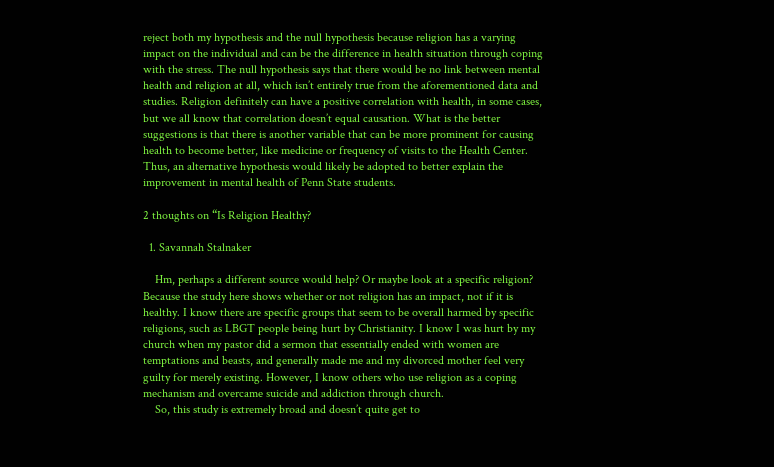reject both my hypothesis and the null hypothesis because religion has a varying impact on the individual and can be the difference in health situation through coping with the stress. The null hypothesis says that there would be no link between mental health and religion at all, which isn’t entirely true from the aforementioned data and studies. Religion definitely can have a positive correlation with health, in some cases, but we all know that correlation doesn’t equal causation. What is the better suggestions is that there is another variable that can be more prominent for causing health to become better, like medicine or frequency of visits to the Health Center. Thus, an alternative hypothesis would likely be adopted to better explain the improvement in mental health of Penn State students.

2 thoughts on “Is Religion Healthy?

  1. Savannah Stalnaker

    Hm, perhaps a different source would help? Or maybe look at a specific religion? Because the study here shows whether or not religion has an impact, not if it is healthy. I know there are specific groups that seem to be overall harmed by specific religions, such as LBGT people being hurt by Christianity. I know I was hurt by my church when my pastor did a sermon that essentially ended with women are temptations and beasts, and generally made me and my divorced mother feel very guilty for merely existing. However, I know others who use religion as a coping mechanism and overcame suicide and addiction through church.
    So, this study is extremely broad and doesn’t quite get to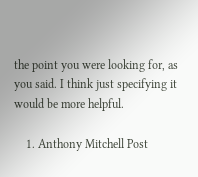the point you were looking for, as you said. I think just specifying it would be more helpful.

    1. Anthony Mitchell Post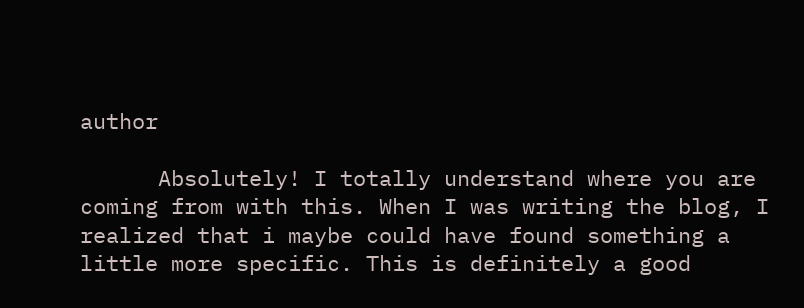author

      Absolutely! I totally understand where you are coming from with this. When I was writing the blog, I realized that i maybe could have found something a little more specific. This is definitely a good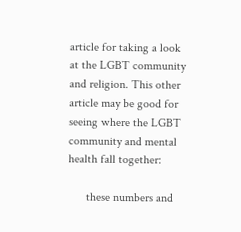article for taking a look at the LGBT community and religion. This other article may be good for seeing where the LGBT community and mental health fall together:

      these numbers and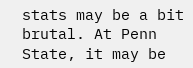stats may be a bit brutal. At Penn State, it may be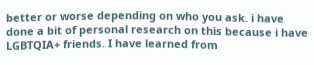better or worse depending on who you ask. i have done a bit of personal research on this because i have LGBTQIA+ friends. I have learned from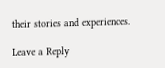their stories and experiences.

Leave a Reply